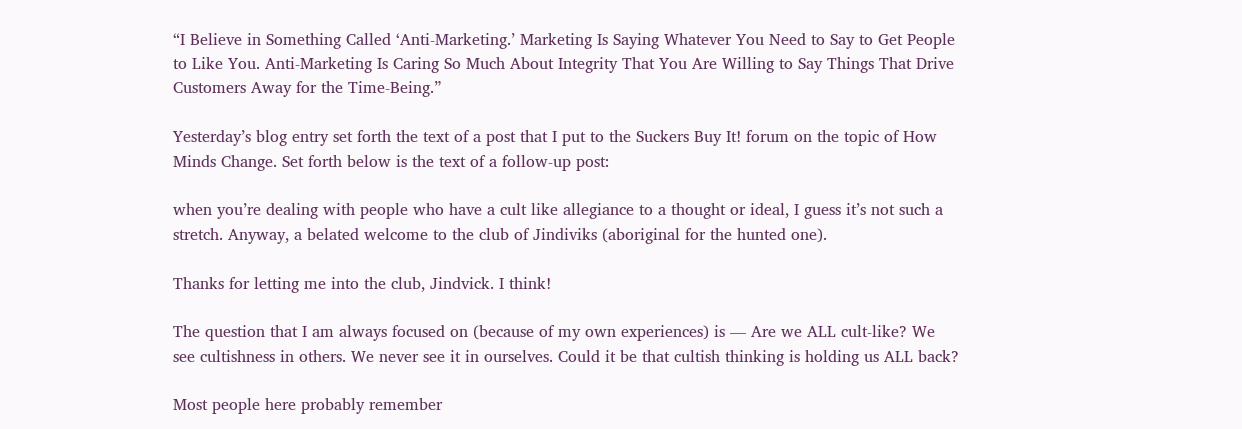“I Believe in Something Called ‘Anti-Marketing.’ Marketing Is Saying Whatever You Need to Say to Get People to Like You. Anti-Marketing Is Caring So Much About Integrity That You Are Willing to Say Things That Drive Customers Away for the Time-Being.”

Yesterday’s blog entry set forth the text of a post that I put to the Suckers Buy It! forum on the topic of How Minds Change. Set forth below is the text of a follow-up post:

when you’re dealing with people who have a cult like allegiance to a thought or ideal, I guess it’s not such a stretch. Anyway, a belated welcome to the club of Jindiviks (aboriginal for the hunted one).

Thanks for letting me into the club, Jindvick. I think!

The question that I am always focused on (because of my own experiences) is — Are we ALL cult-like? We see cultishness in others. We never see it in ourselves. Could it be that cultish thinking is holding us ALL back?

Most people here probably remember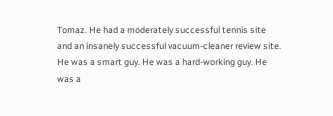Tomaz. He had a moderately successful tennis site and an insanely successful vacuum-cleaner review site. He was a smart guy. He was a hard-working guy. He was a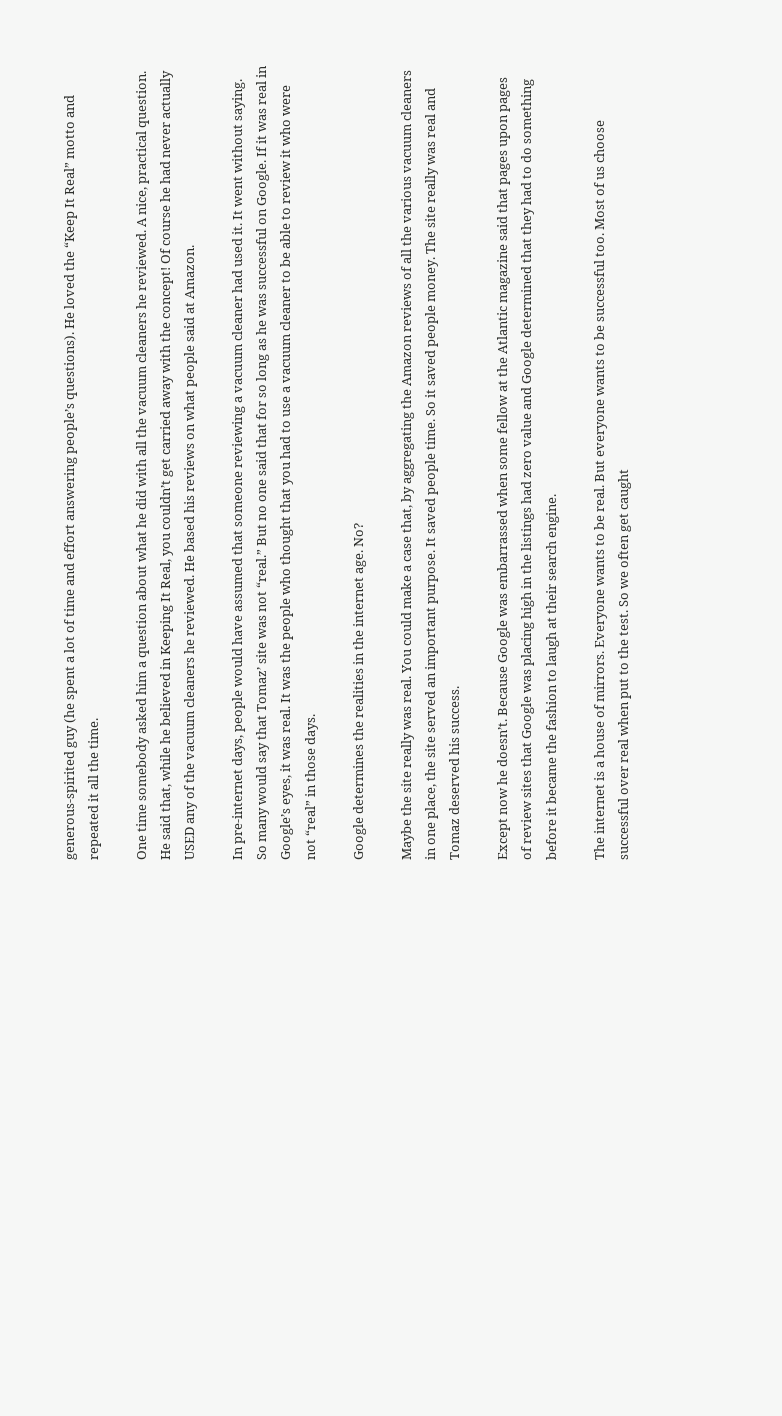generous-spirited guy (he spent a lot of time and effort answering people’s questions). He loved the “Keep It Real” motto and repeated it all the time.

One time somebody asked him a question about what he did with all the vacuum cleaners he reviewed. A nice, practical question. He said that, while he believed in Keeping It Real, you couldn’t get carried away with the concept! Of course he had never actually USED any of the vacuum cleaners he reviewed. He based his reviews on what people said at Amazon.

In pre-internet days, people would have assumed that someone reviewing a vacuum cleaner had used it. It went without saying. So many would say that Tomaz’ site was not “real.” But no one said that for so long as he was successful on Google. If it was real in Google’s eyes, it was real. It was the people who thought that you had to use a vacuum cleaner to be able to review it who were not “real” in those days.

Google determines the realities in the internet age. No?

Maybe the site really was real. You could make a case that, by aggregating the Amazon reviews of all the various vacuum cleaners in one place, the site served an important purpose. It saved people time. So it saved people money. The site really was real and Tomaz deserved his success.

Except now he doesn’t. Because Google was embarrassed when some fellow at the Atlantic magazine said that pages upon pages of review sites that Google was placing high in the listings had zero value and Google determined that they had to do something before it became the fashion to laugh at their search engine.

The internet is a house of mirrors. Everyone wants to be real. But everyone wants to be successful too. Most of us choose successful over real when put to the test. So we often get caught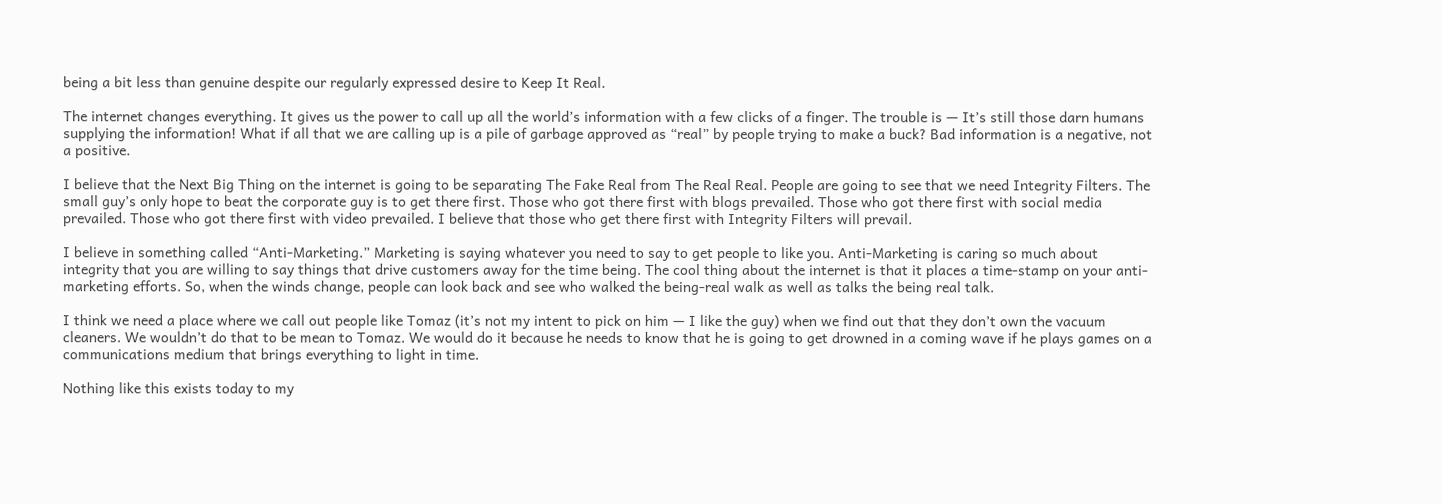being a bit less than genuine despite our regularly expressed desire to Keep It Real.

The internet changes everything. It gives us the power to call up all the world’s information with a few clicks of a finger. The trouble is — It’s still those darn humans supplying the information! What if all that we are calling up is a pile of garbage approved as “real” by people trying to make a buck? Bad information is a negative, not a positive.

I believe that the Next Big Thing on the internet is going to be separating The Fake Real from The Real Real. People are going to see that we need Integrity Filters. The small guy’s only hope to beat the corporate guy is to get there first. Those who got there first with blogs prevailed. Those who got there first with social media prevailed. Those who got there first with video prevailed. I believe that those who get there first with Integrity Filters will prevail.

I believe in something called “Anti-Marketing.” Marketing is saying whatever you need to say to get people to like you. Anti-Marketing is caring so much about integrity that you are willing to say things that drive customers away for the time being. The cool thing about the internet is that it places a time-stamp on your anti-marketing efforts. So, when the winds change, people can look back and see who walked the being-real walk as well as talks the being real talk.

I think we need a place where we call out people like Tomaz (it’s not my intent to pick on him — I like the guy) when we find out that they don’t own the vacuum cleaners. We wouldn’t do that to be mean to Tomaz. We would do it because he needs to know that he is going to get drowned in a coming wave if he plays games on a communications medium that brings everything to light in time.

Nothing like this exists today to my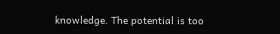knowledge. The potential is too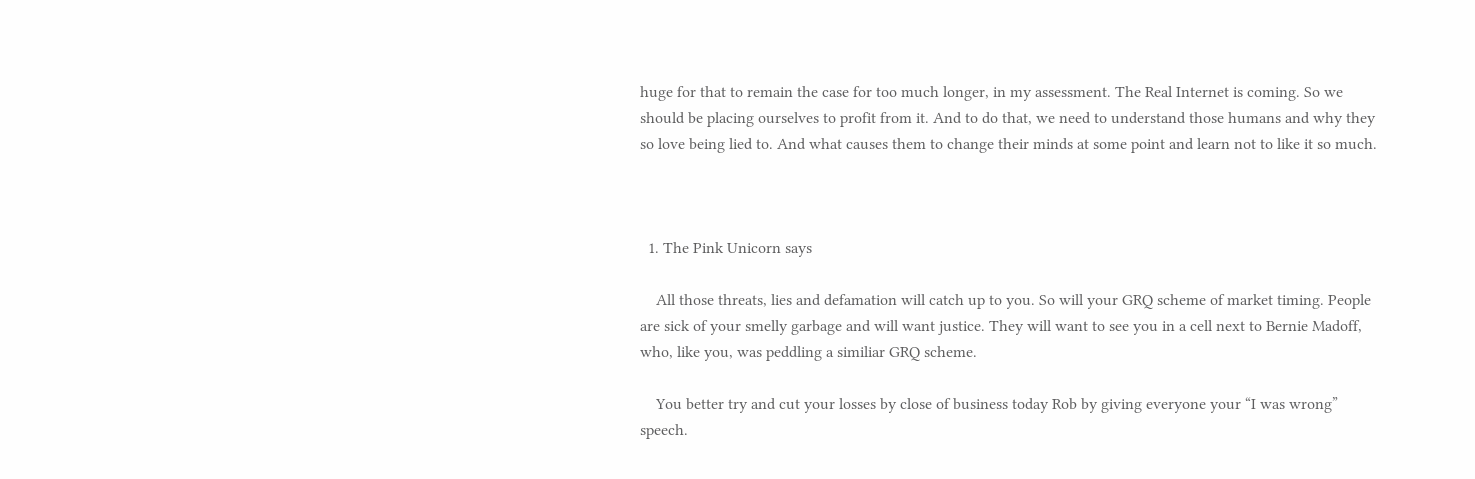huge for that to remain the case for too much longer, in my assessment. The Real Internet is coming. So we should be placing ourselves to profit from it. And to do that, we need to understand those humans and why they so love being lied to. And what causes them to change their minds at some point and learn not to like it so much.



  1. The Pink Unicorn says

    All those threats, lies and defamation will catch up to you. So will your GRQ scheme of market timing. People are sick of your smelly garbage and will want justice. They will want to see you in a cell next to Bernie Madoff, who, like you, was peddling a similiar GRQ scheme.

    You better try and cut your losses by close of business today Rob by giving everyone your “I was wrong” speech.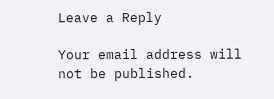Leave a Reply

Your email address will not be published.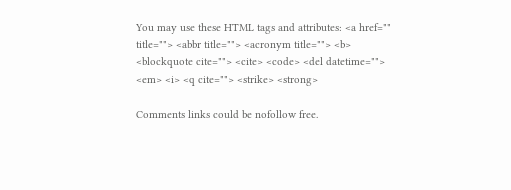You may use these HTML tags and attributes: <a href="" title=""> <abbr title=""> <acronym title=""> <b> <blockquote cite=""> <cite> <code> <del datetime=""> <em> <i> <q cite=""> <strike> <strong>

Comments links could be nofollow free.